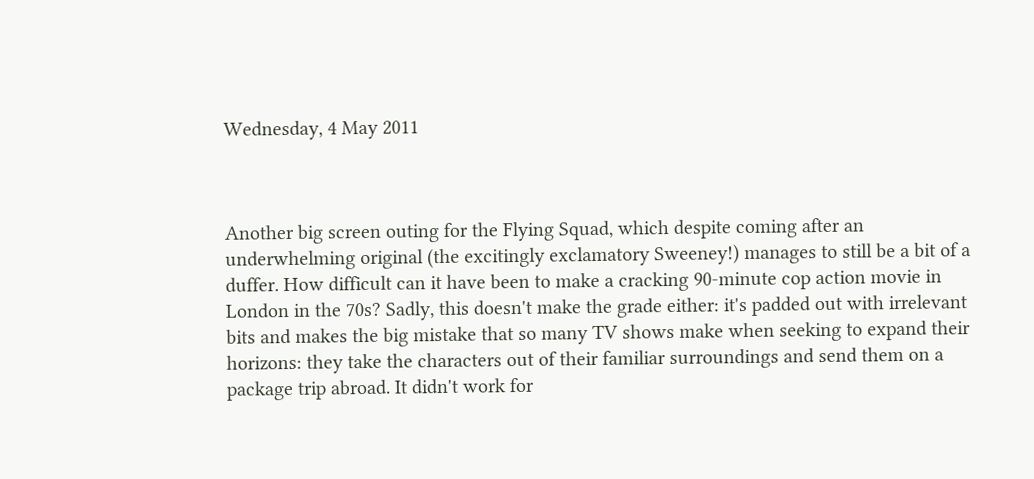Wednesday, 4 May 2011



Another big screen outing for the Flying Squad, which despite coming after an underwhelming original (the excitingly exclamatory Sweeney!) manages to still be a bit of a duffer. How difficult can it have been to make a cracking 90-minute cop action movie in London in the 70s? Sadly, this doesn't make the grade either: it's padded out with irrelevant bits and makes the big mistake that so many TV shows make when seeking to expand their horizons: they take the characters out of their familiar surroundings and send them on a package trip abroad. It didn't work for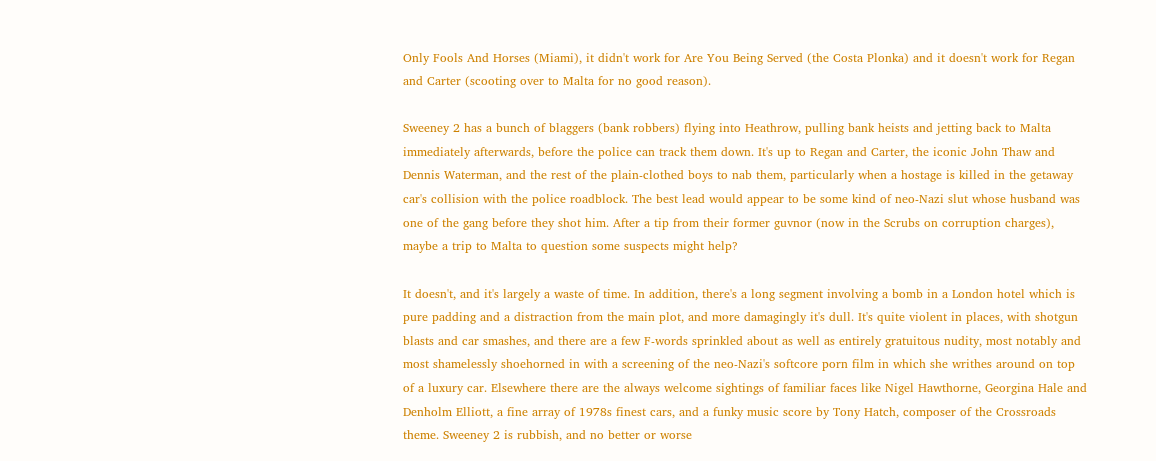Only Fools And Horses (Miami), it didn't work for Are You Being Served (the Costa Plonka) and it doesn't work for Regan and Carter (scooting over to Malta for no good reason).

Sweeney 2 has a bunch of blaggers (bank robbers) flying into Heathrow, pulling bank heists and jetting back to Malta immediately afterwards, before the police can track them down. It's up to Regan and Carter, the iconic John Thaw and Dennis Waterman, and the rest of the plain-clothed boys to nab them, particularly when a hostage is killed in the getaway car's collision with the police roadblock. The best lead would appear to be some kind of neo-Nazi slut whose husband was one of the gang before they shot him. After a tip from their former guvnor (now in the Scrubs on corruption charges), maybe a trip to Malta to question some suspects might help?

It doesn't, and it's largely a waste of time. In addition, there's a long segment involving a bomb in a London hotel which is pure padding and a distraction from the main plot, and more damagingly it's dull. It's quite violent in places, with shotgun blasts and car smashes, and there are a few F-words sprinkled about as well as entirely gratuitous nudity, most notably and most shamelessly shoehorned in with a screening of the neo-Nazi's softcore porn film in which she writhes around on top of a luxury car. Elsewhere there are the always welcome sightings of familiar faces like Nigel Hawthorne, Georgina Hale and Denholm Elliott, a fine array of 1978s finest cars, and a funky music score by Tony Hatch, composer of the Crossroads theme. Sweeney 2 is rubbish, and no better or worse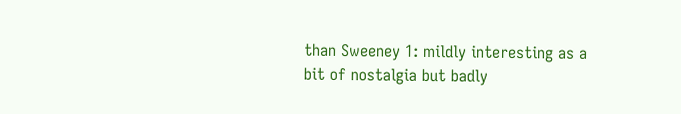than Sweeney 1: mildly interesting as a bit of nostalgia but badly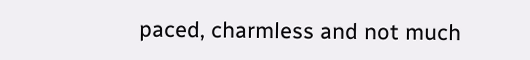paced, charmless and not much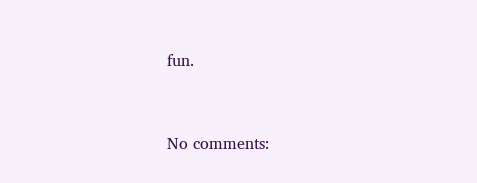fun.



No comments: